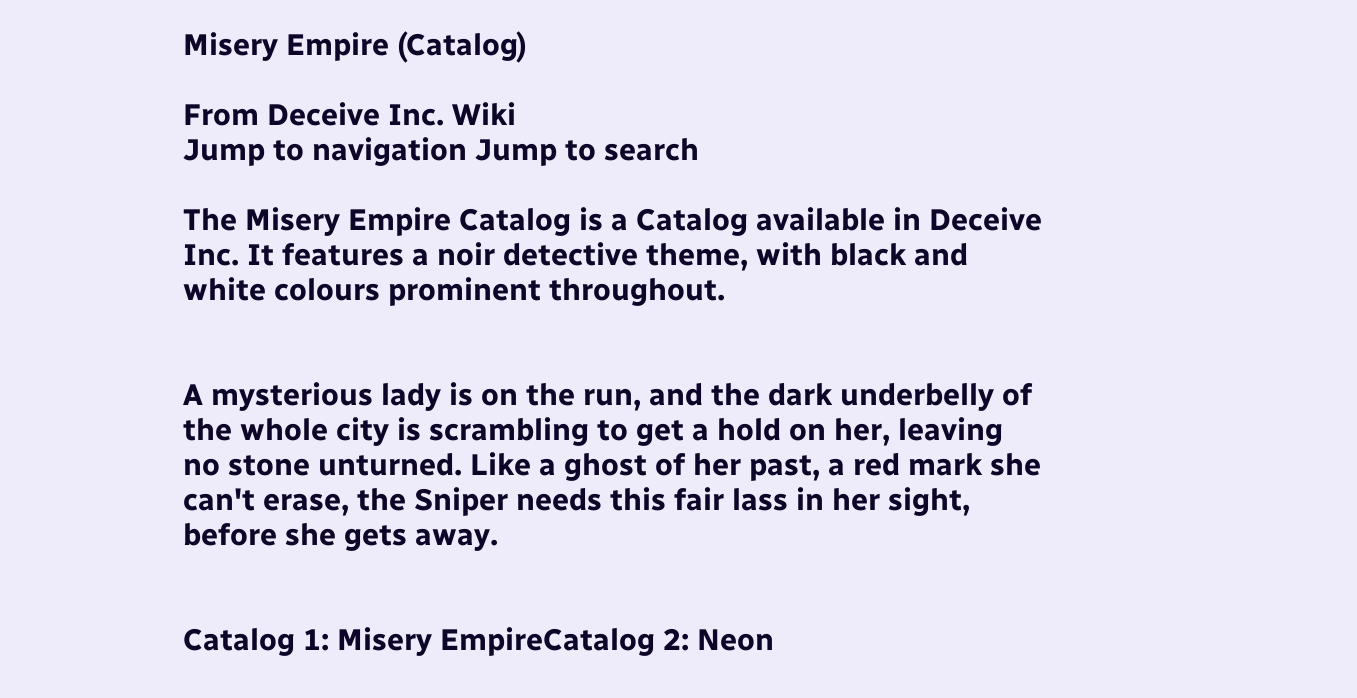Misery Empire (Catalog)

From Deceive Inc. Wiki
Jump to navigation Jump to search

The Misery Empire Catalog is a Catalog available in Deceive Inc. It features a noir detective theme, with black and white colours prominent throughout.


A mysterious lady is on the run, and the dark underbelly of the whole city is scrambling to get a hold on her, leaving no stone unturned. Like a ghost of her past, a red mark she can't erase, the Sniper needs this fair lass in her sight, before she gets away.


Catalog 1: Misery EmpireCatalog 2: Neon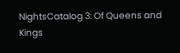NightsCatalog 3: Of Queens and Kings